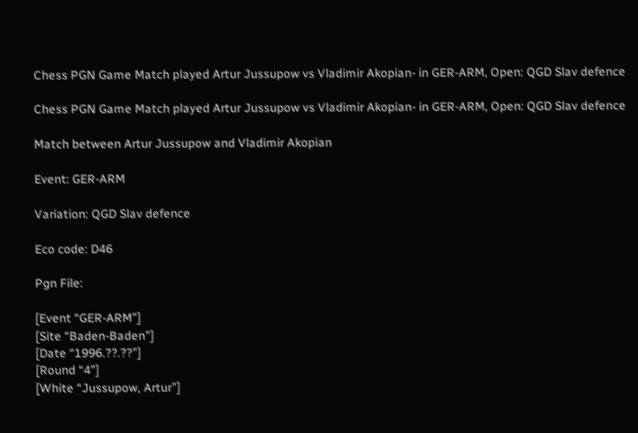Chess PGN Game Match played Artur Jussupow vs Vladimir Akopian- in GER-ARM, Open: QGD Slav defence

Chess PGN Game Match played Artur Jussupow vs Vladimir Akopian- in GER-ARM, Open: QGD Slav defence

Match between Artur Jussupow and Vladimir Akopian

Event: GER-ARM

Variation: QGD Slav defence

Eco code: D46

Pgn File:

[Event “GER-ARM”]
[Site “Baden-Baden”]
[Date “1996.??.??”]
[Round “4”]
[White “Jussupow, Artur”]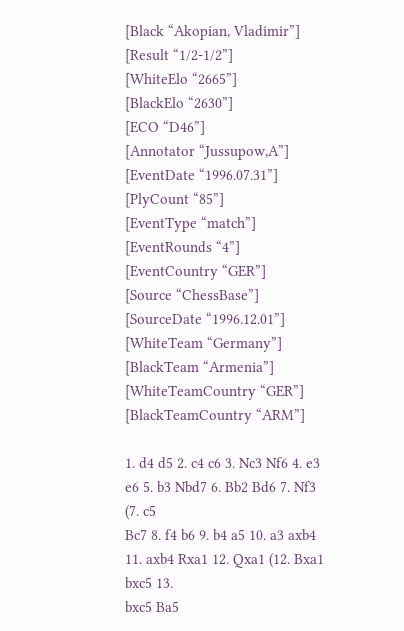[Black “Akopian, Vladimir”]
[Result “1/2-1/2”]
[WhiteElo “2665”]
[BlackElo “2630”]
[ECO “D46”]
[Annotator “Jussupow,A”]
[EventDate “1996.07.31”]
[PlyCount “85”]
[EventType “match”]
[EventRounds “4”]
[EventCountry “GER”]
[Source “ChessBase”]
[SourceDate “1996.12.01”]
[WhiteTeam “Germany”]
[BlackTeam “Armenia”]
[WhiteTeamCountry “GER”]
[BlackTeamCountry “ARM”]

1. d4 d5 2. c4 c6 3. Nc3 Nf6 4. e3 e6 5. b3 Nbd7 6. Bb2 Bd6 7. Nf3 (7. c5
Bc7 8. f4 b6 9. b4 a5 10. a3 axb4 11. axb4 Rxa1 12. Qxa1 (12. Bxa1 bxc5 13.
bxc5 Ba5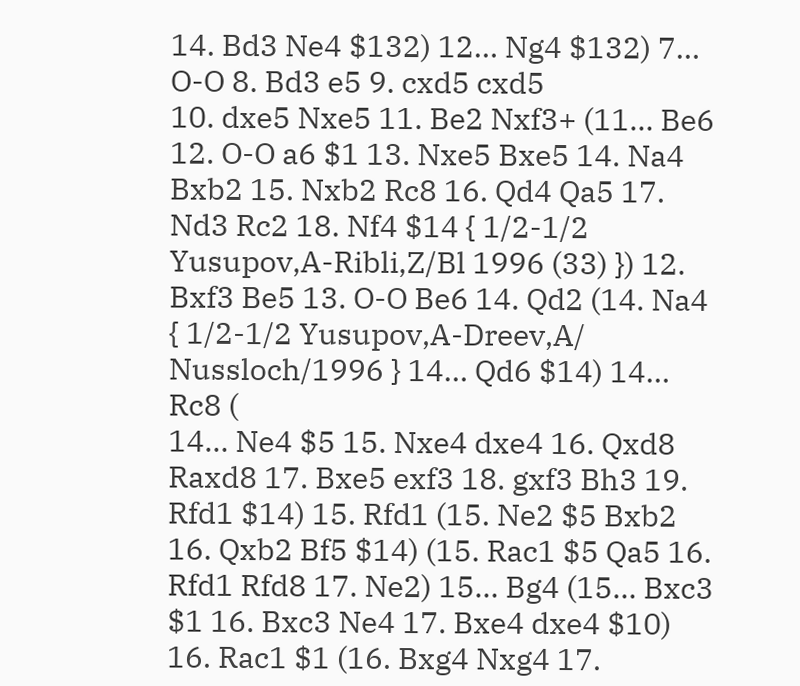14. Bd3 Ne4 $132) 12… Ng4 $132) 7… O-O 8. Bd3 e5 9. cxd5 cxd5
10. dxe5 Nxe5 11. Be2 Nxf3+ (11… Be6 12. O-O a6 $1 13. Nxe5 Bxe5 14. Na4
Bxb2 15. Nxb2 Rc8 16. Qd4 Qa5 17. Nd3 Rc2 18. Nf4 $14 { 1/2-1/2
Yusupov,A-Ribli,Z/Bl 1996 (33) }) 12. Bxf3 Be5 13. O-O Be6 14. Qd2 (14. Na4
{ 1/2-1/2 Yusupov,A-Dreev,A/ Nussloch/1996 } 14… Qd6 $14) 14… Rc8 (
14… Ne4 $5 15. Nxe4 dxe4 16. Qxd8 Raxd8 17. Bxe5 exf3 18. gxf3 Bh3 19.
Rfd1 $14) 15. Rfd1 (15. Ne2 $5 Bxb2 16. Qxb2 Bf5 $14) (15. Rac1 $5 Qa5 16.
Rfd1 Rfd8 17. Ne2) 15… Bg4 (15… Bxc3 $1 16. Bxc3 Ne4 17. Bxe4 dxe4 $10)
16. Rac1 $1 (16. Bxg4 Nxg4 17.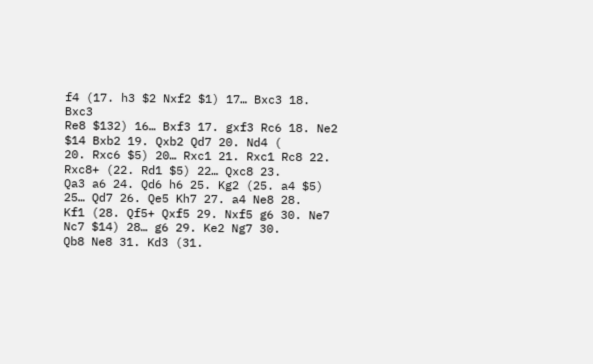f4 (17. h3 $2 Nxf2 $1) 17… Bxc3 18. Bxc3
Re8 $132) 16… Bxf3 17. gxf3 Rc6 18. Ne2 $14 Bxb2 19. Qxb2 Qd7 20. Nd4 (
20. Rxc6 $5) 20… Rxc1 21. Rxc1 Rc8 22. Rxc8+ (22. Rd1 $5) 22… Qxc8 23.
Qa3 a6 24. Qd6 h6 25. Kg2 (25. a4 $5) 25… Qd7 26. Qe5 Kh7 27. a4 Ne8 28.
Kf1 (28. Qf5+ Qxf5 29. Nxf5 g6 30. Ne7 Nc7 $14) 28… g6 29. Ke2 Ng7 30.
Qb8 Ne8 31. Kd3 (31.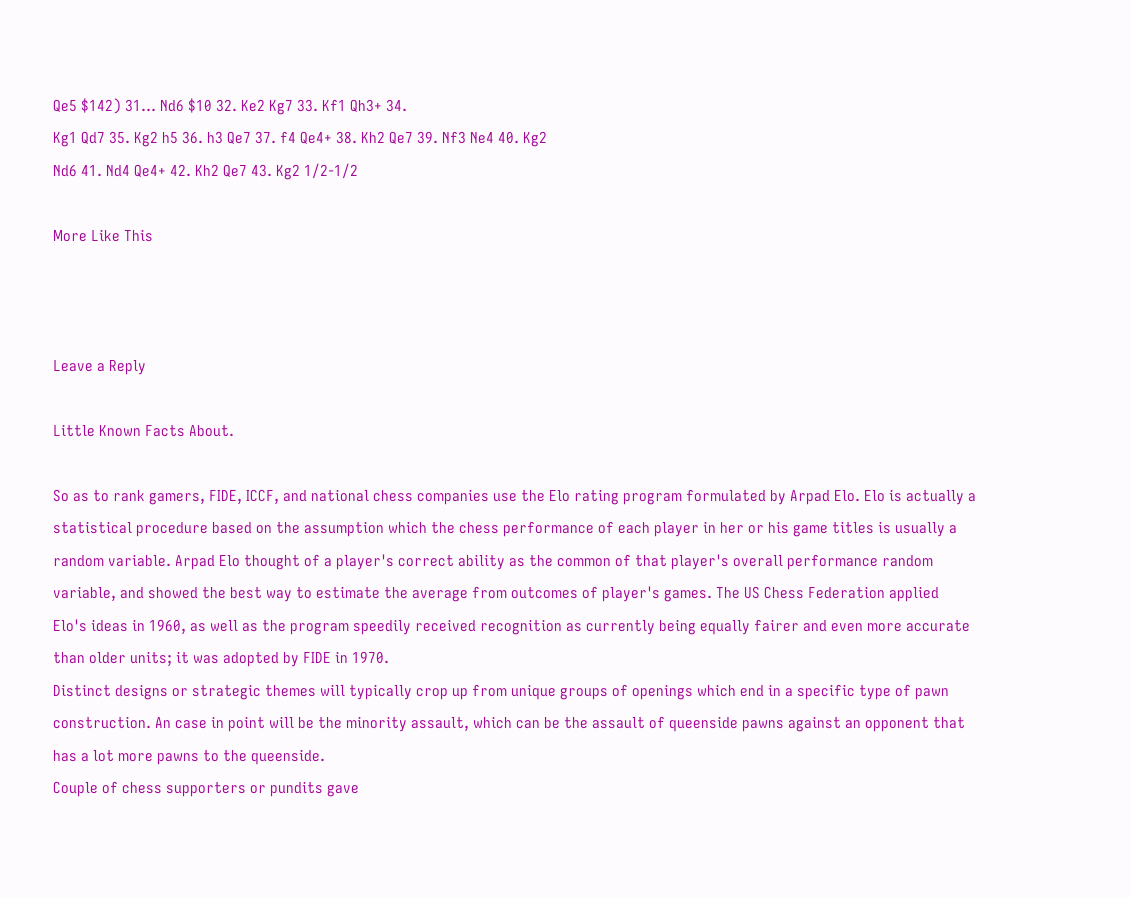Qe5 $142) 31… Nd6 $10 32. Ke2 Kg7 33. Kf1 Qh3+ 34.
Kg1 Qd7 35. Kg2 h5 36. h3 Qe7 37. f4 Qe4+ 38. Kh2 Qe7 39. Nf3 Ne4 40. Kg2
Nd6 41. Nd4 Qe4+ 42. Kh2 Qe7 43. Kg2 1/2-1/2

More Like This



Leave a Reply

Little Known Facts About.

So as to rank gamers, FIDE, ICCF, and national chess companies use the Elo rating program formulated by Arpad Elo. Elo is actually a statistical procedure based on the assumption which the chess performance of each player in her or his game titles is usually a random variable. Arpad Elo thought of a player's correct ability as the common of that player's overall performance random variable, and showed the best way to estimate the average from outcomes of player's games. The US Chess Federation applied Elo's ideas in 1960, as well as the program speedily received recognition as currently being equally fairer and even more accurate than older units; it was adopted by FIDE in 1970.
Distinct designs or strategic themes will typically crop up from unique groups of openings which end in a specific type of pawn construction. An case in point will be the minority assault, which can be the assault of queenside pawns against an opponent that has a lot more pawns to the queenside.
Couple of chess supporters or pundits gave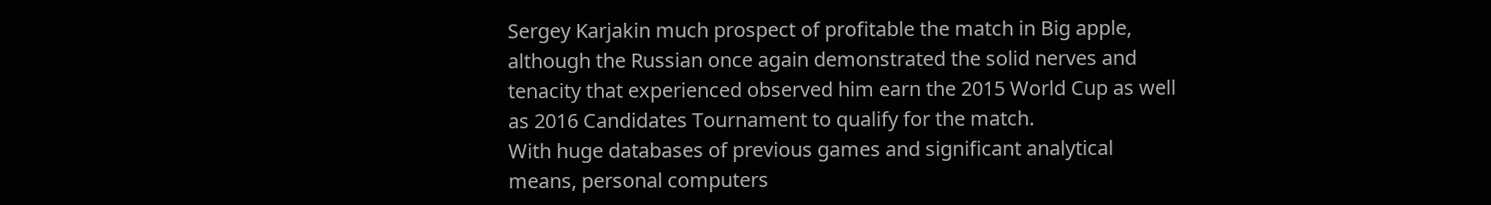Sergey Karjakin much prospect of profitable the match in Big apple, although the Russian once again demonstrated the solid nerves and tenacity that experienced observed him earn the 2015 World Cup as well as 2016 Candidates Tournament to qualify for the match.
With huge databases of previous games and significant analytical means, personal computers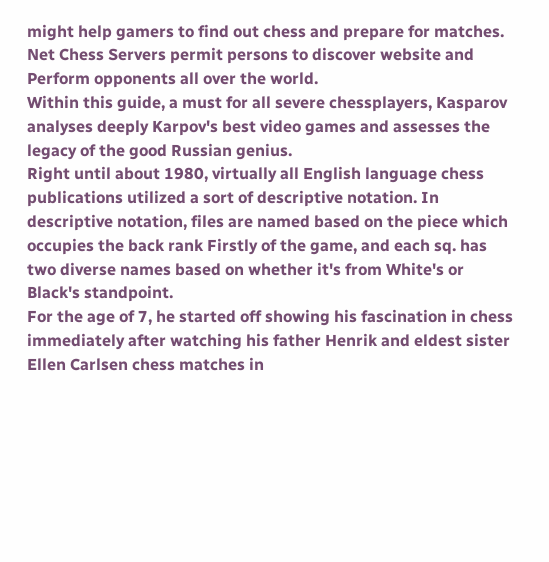might help gamers to find out chess and prepare for matches. Net Chess Servers permit persons to discover website and Perform opponents all over the world.
Within this guide, a must for all severe chessplayers, Kasparov analyses deeply Karpov's best video games and assesses the legacy of the good Russian genius.
Right until about 1980, virtually all English language chess publications utilized a sort of descriptive notation. In descriptive notation, files are named based on the piece which occupies the back rank Firstly of the game, and each sq. has two diverse names based on whether it's from White's or Black's standpoint.
For the age of 7, he started off showing his fascination in chess immediately after watching his father Henrik and eldest sister Ellen Carlsen chess matches in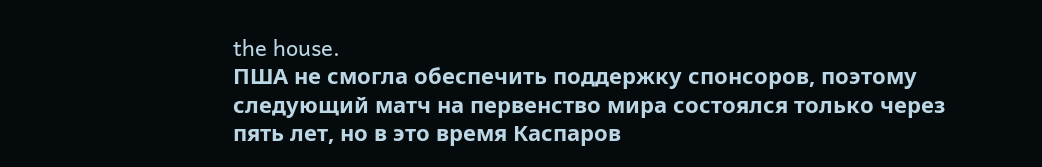the house.
ПША не смогла обеспечить поддержку спонсоров, поэтому следующий матч на первенство мира состоялся только через пять лет, но в это время Каспаров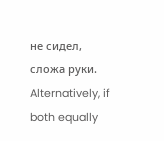не сидел, сложа руки.
Alternatively, if both equally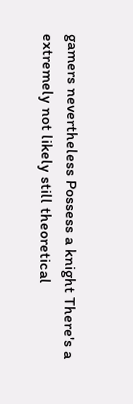gamers nevertheless Possess a knight There's a extremely not likely still theoretical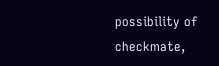possibility of checkmate,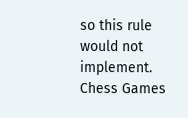so this rule would not implement.
Chess Games